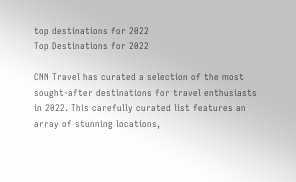top destinations for 2022
Top Destinations for 2022

CNN Travel has curated a selection of the most sought-after destinations for travel enthusiasts in 2022. This carefully curated list features an array of stunning locations,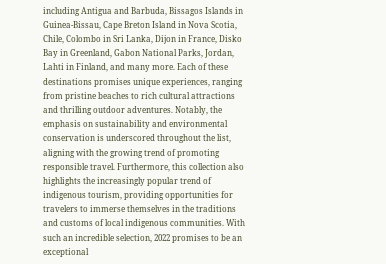including Antigua and Barbuda, Bissagos Islands in Guinea-Bissau, Cape Breton Island in Nova Scotia, Chile, Colombo in Sri Lanka, Dijon in France, Disko Bay in Greenland, Gabon National Parks, Jordan, Lahti in Finland, and many more. Each of these destinations promises unique experiences, ranging from pristine beaches to rich cultural attractions and thrilling outdoor adventures. Notably, the emphasis on sustainability and environmental conservation is underscored throughout the list, aligning with the growing trend of promoting responsible travel. Furthermore, this collection also highlights the increasingly popular trend of indigenous tourism, providing opportunities for travelers to immerse themselves in the traditions and customs of local indigenous communities. With such an incredible selection, 2022 promises to be an exceptional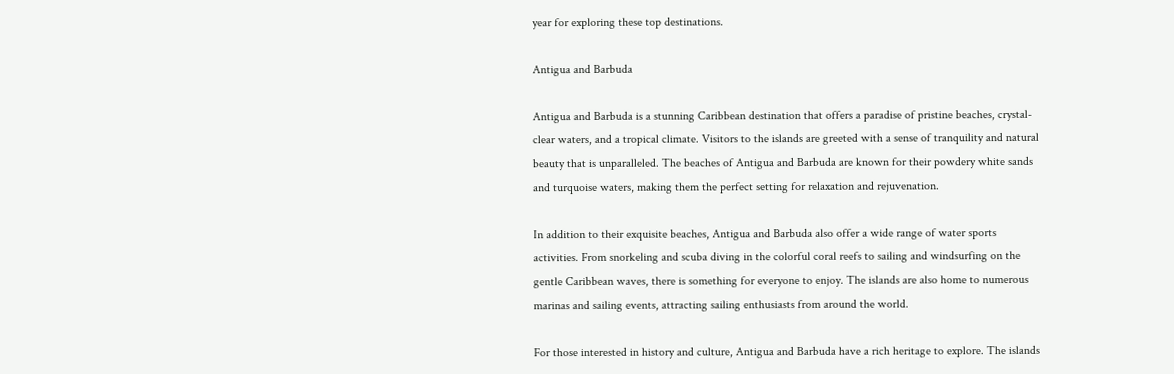year for exploring these top destinations.

Antigua and Barbuda

Antigua and Barbuda is a stunning Caribbean destination that offers a paradise of pristine beaches, crystal-clear waters, and a tropical climate. Visitors to the islands are greeted with a sense of tranquility and natural beauty that is unparalleled. The beaches of Antigua and Barbuda are known for their powdery white sands and turquoise waters, making them the perfect setting for relaxation and rejuvenation.

In addition to their exquisite beaches, Antigua and Barbuda also offer a wide range of water sports activities. From snorkeling and scuba diving in the colorful coral reefs to sailing and windsurfing on the gentle Caribbean waves, there is something for everyone to enjoy. The islands are also home to numerous marinas and sailing events, attracting sailing enthusiasts from around the world.

For those interested in history and culture, Antigua and Barbuda have a rich heritage to explore. The islands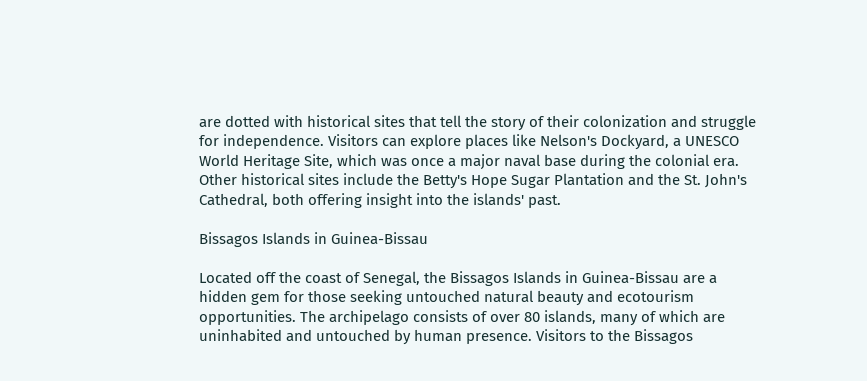are dotted with historical sites that tell the story of their colonization and struggle for independence. Visitors can explore places like Nelson's Dockyard, a UNESCO World Heritage Site, which was once a major naval base during the colonial era. Other historical sites include the Betty's Hope Sugar Plantation and the St. John's Cathedral, both offering insight into the islands' past.

Bissagos Islands in Guinea-Bissau

Located off the coast of Senegal, the Bissagos Islands in Guinea-Bissau are a hidden gem for those seeking untouched natural beauty and ecotourism opportunities. The archipelago consists of over 80 islands, many of which are uninhabited and untouched by human presence. Visitors to the Bissagos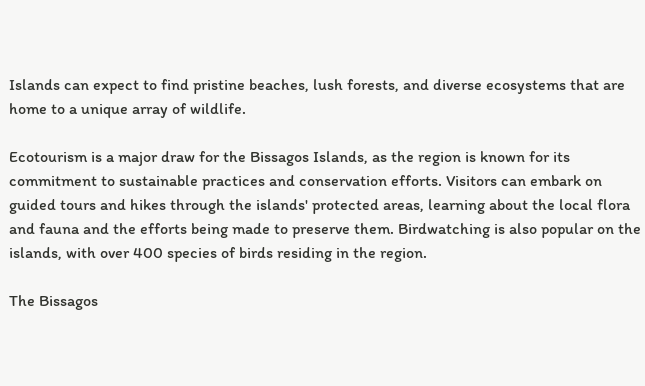Islands can expect to find pristine beaches, lush forests, and diverse ecosystems that are home to a unique array of wildlife.

Ecotourism is a major draw for the Bissagos Islands, as the region is known for its commitment to sustainable practices and conservation efforts. Visitors can embark on guided tours and hikes through the islands' protected areas, learning about the local flora and fauna and the efforts being made to preserve them. Birdwatching is also popular on the islands, with over 400 species of birds residing in the region.

The Bissagos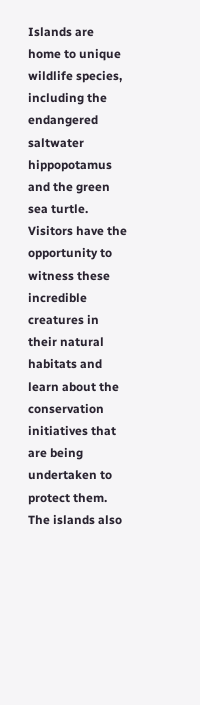Islands are home to unique wildlife species, including the endangered saltwater hippopotamus and the green sea turtle. Visitors have the opportunity to witness these incredible creatures in their natural habitats and learn about the conservation initiatives that are being undertaken to protect them. The islands also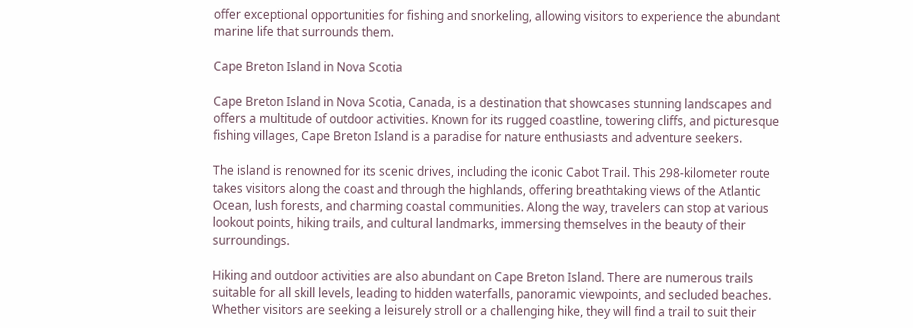offer exceptional opportunities for fishing and snorkeling, allowing visitors to experience the abundant marine life that surrounds them.

Cape Breton Island in Nova Scotia

Cape Breton Island in Nova Scotia, Canada, is a destination that showcases stunning landscapes and offers a multitude of outdoor activities. Known for its rugged coastline, towering cliffs, and picturesque fishing villages, Cape Breton Island is a paradise for nature enthusiasts and adventure seekers.

The island is renowned for its scenic drives, including the iconic Cabot Trail. This 298-kilometer route takes visitors along the coast and through the highlands, offering breathtaking views of the Atlantic Ocean, lush forests, and charming coastal communities. Along the way, travelers can stop at various lookout points, hiking trails, and cultural landmarks, immersing themselves in the beauty of their surroundings.

Hiking and outdoor activities are also abundant on Cape Breton Island. There are numerous trails suitable for all skill levels, leading to hidden waterfalls, panoramic viewpoints, and secluded beaches. Whether visitors are seeking a leisurely stroll or a challenging hike, they will find a trail to suit their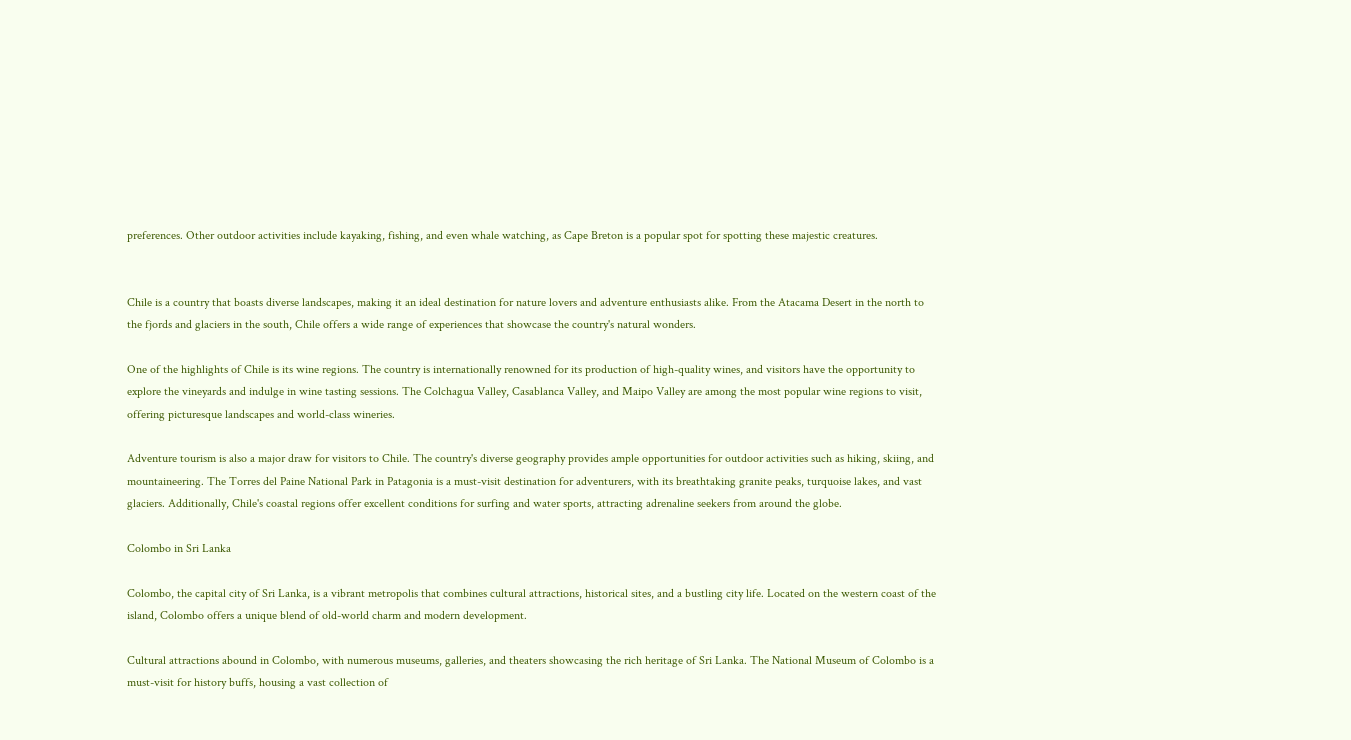preferences. Other outdoor activities include kayaking, fishing, and even whale watching, as Cape Breton is a popular spot for spotting these majestic creatures.


Chile is a country that boasts diverse landscapes, making it an ideal destination for nature lovers and adventure enthusiasts alike. From the Atacama Desert in the north to the fjords and glaciers in the south, Chile offers a wide range of experiences that showcase the country's natural wonders.

One of the highlights of Chile is its wine regions. The country is internationally renowned for its production of high-quality wines, and visitors have the opportunity to explore the vineyards and indulge in wine tasting sessions. The Colchagua Valley, Casablanca Valley, and Maipo Valley are among the most popular wine regions to visit, offering picturesque landscapes and world-class wineries.

Adventure tourism is also a major draw for visitors to Chile. The country's diverse geography provides ample opportunities for outdoor activities such as hiking, skiing, and mountaineering. The Torres del Paine National Park in Patagonia is a must-visit destination for adventurers, with its breathtaking granite peaks, turquoise lakes, and vast glaciers. Additionally, Chile's coastal regions offer excellent conditions for surfing and water sports, attracting adrenaline seekers from around the globe.

Colombo in Sri Lanka

Colombo, the capital city of Sri Lanka, is a vibrant metropolis that combines cultural attractions, historical sites, and a bustling city life. Located on the western coast of the island, Colombo offers a unique blend of old-world charm and modern development.

Cultural attractions abound in Colombo, with numerous museums, galleries, and theaters showcasing the rich heritage of Sri Lanka. The National Museum of Colombo is a must-visit for history buffs, housing a vast collection of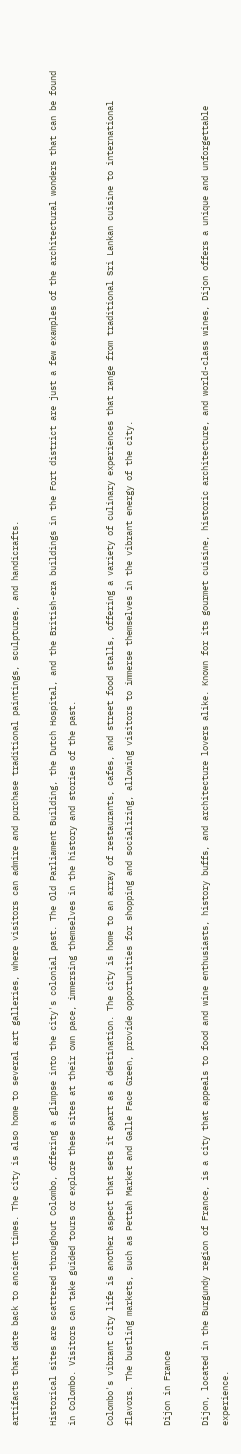artifacts that date back to ancient times. The city is also home to several art galleries, where visitors can admire and purchase traditional paintings, sculptures, and handicrafts.

Historical sites are scattered throughout Colombo, offering a glimpse into the city's colonial past. The Old Parliament Building, the Dutch Hospital, and the British-era buildings in the Fort district are just a few examples of the architectural wonders that can be found in Colombo. Visitors can take guided tours or explore these sites at their own pace, immersing themselves in the history and stories of the past.

Colombo's vibrant city life is another aspect that sets it apart as a destination. The city is home to an array of restaurants, cafes, and street food stalls, offering a variety of culinary experiences that range from traditional Sri Lankan cuisine to international flavors. The bustling markets, such as Pettah Market and Galle Face Green, provide opportunities for shopping and socializing, allowing visitors to immerse themselves in the vibrant energy of the city.

Dijon in France

Dijon, located in the Burgundy region of France, is a city that appeals to food and wine enthusiasts, history buffs, and architecture lovers alike. Known for its gourmet cuisine, historic architecture, and world-class wines, Dijon offers a unique and unforgettable experience.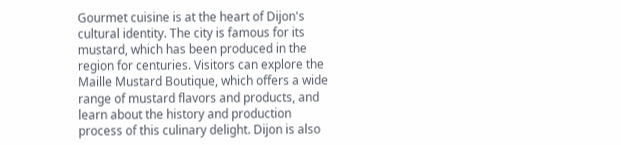Gourmet cuisine is at the heart of Dijon's cultural identity. The city is famous for its mustard, which has been produced in the region for centuries. Visitors can explore the Maille Mustard Boutique, which offers a wide range of mustard flavors and products, and learn about the history and production process of this culinary delight. Dijon is also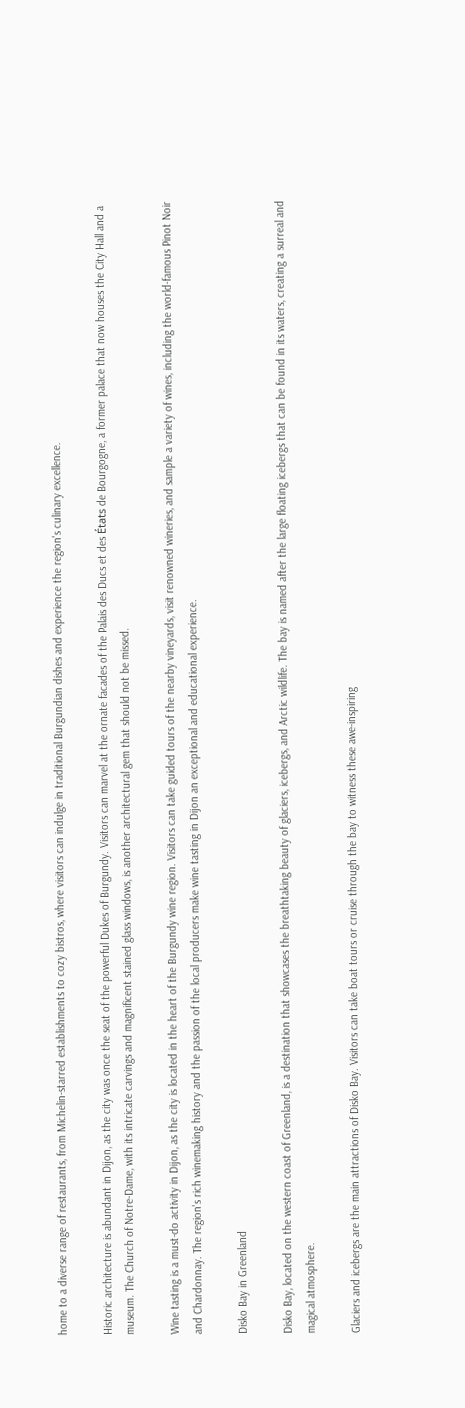home to a diverse range of restaurants, from Michelin-starred establishments to cozy bistros, where visitors can indulge in traditional Burgundian dishes and experience the region's culinary excellence.

Historic architecture is abundant in Dijon, as the city was once the seat of the powerful Dukes of Burgundy. Visitors can marvel at the ornate facades of the Palais des Ducs et des États de Bourgogne, a former palace that now houses the City Hall and a museum. The Church of Notre-Dame, with its intricate carvings and magnificent stained glass windows, is another architectural gem that should not be missed.

Wine tasting is a must-do activity in Dijon, as the city is located in the heart of the Burgundy wine region. Visitors can take guided tours of the nearby vineyards, visit renowned wineries, and sample a variety of wines, including the world-famous Pinot Noir and Chardonnay. The region's rich winemaking history and the passion of the local producers make wine tasting in Dijon an exceptional and educational experience.

Disko Bay in Greenland

Disko Bay, located on the western coast of Greenland, is a destination that showcases the breathtaking beauty of glaciers, icebergs, and Arctic wildlife. The bay is named after the large floating icebergs that can be found in its waters, creating a surreal and magical atmosphere.

Glaciers and icebergs are the main attractions of Disko Bay. Visitors can take boat tours or cruise through the bay to witness these awe-inspiring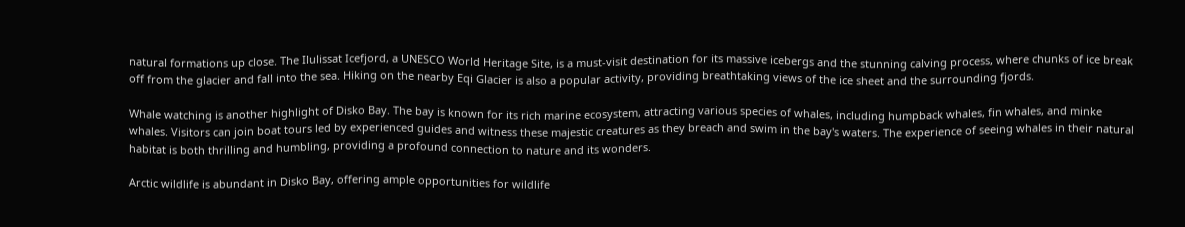natural formations up close. The Ilulissat Icefjord, a UNESCO World Heritage Site, is a must-visit destination for its massive icebergs and the stunning calving process, where chunks of ice break off from the glacier and fall into the sea. Hiking on the nearby Eqi Glacier is also a popular activity, providing breathtaking views of the ice sheet and the surrounding fjords.

Whale watching is another highlight of Disko Bay. The bay is known for its rich marine ecosystem, attracting various species of whales, including humpback whales, fin whales, and minke whales. Visitors can join boat tours led by experienced guides and witness these majestic creatures as they breach and swim in the bay's waters. The experience of seeing whales in their natural habitat is both thrilling and humbling, providing a profound connection to nature and its wonders.

Arctic wildlife is abundant in Disko Bay, offering ample opportunities for wildlife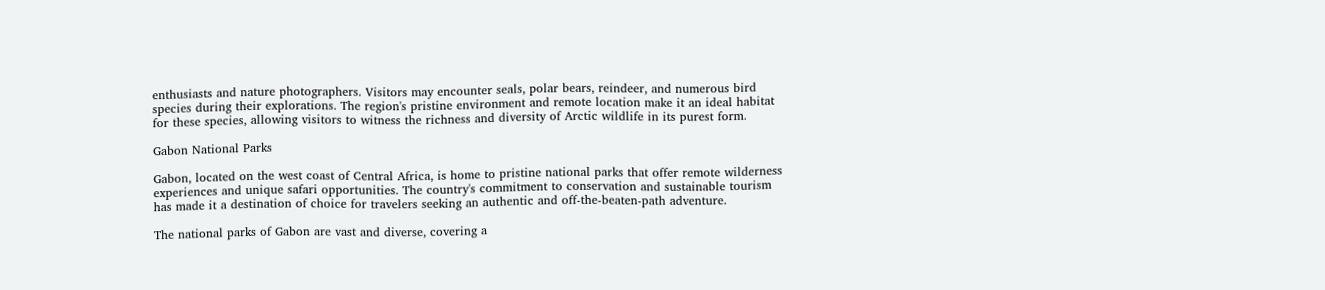enthusiasts and nature photographers. Visitors may encounter seals, polar bears, reindeer, and numerous bird species during their explorations. The region's pristine environment and remote location make it an ideal habitat for these species, allowing visitors to witness the richness and diversity of Arctic wildlife in its purest form.

Gabon National Parks

Gabon, located on the west coast of Central Africa, is home to pristine national parks that offer remote wilderness experiences and unique safari opportunities. The country's commitment to conservation and sustainable tourism has made it a destination of choice for travelers seeking an authentic and off-the-beaten-path adventure.

The national parks of Gabon are vast and diverse, covering a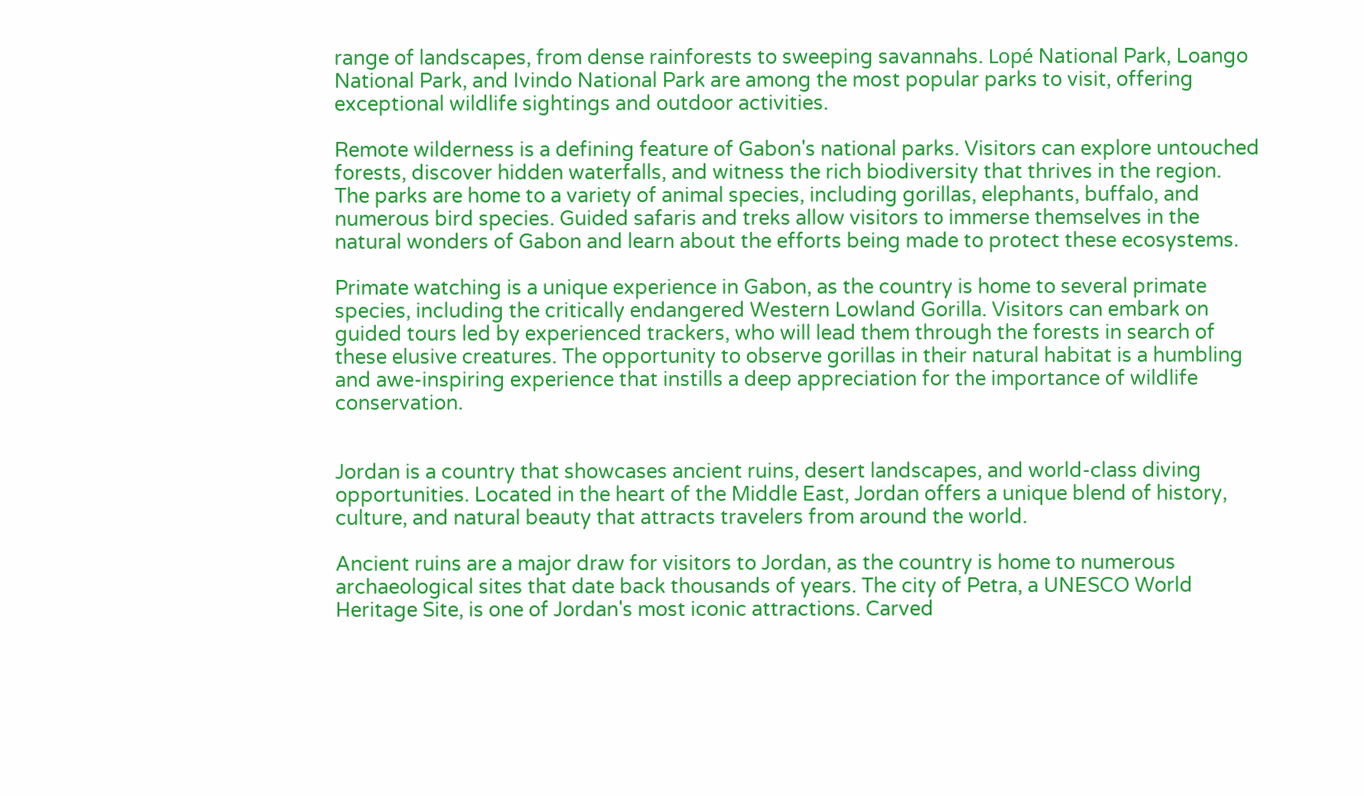range of landscapes, from dense rainforests to sweeping savannahs. Lopé National Park, Loango National Park, and Ivindo National Park are among the most popular parks to visit, offering exceptional wildlife sightings and outdoor activities.

Remote wilderness is a defining feature of Gabon's national parks. Visitors can explore untouched forests, discover hidden waterfalls, and witness the rich biodiversity that thrives in the region. The parks are home to a variety of animal species, including gorillas, elephants, buffalo, and numerous bird species. Guided safaris and treks allow visitors to immerse themselves in the natural wonders of Gabon and learn about the efforts being made to protect these ecosystems.

Primate watching is a unique experience in Gabon, as the country is home to several primate species, including the critically endangered Western Lowland Gorilla. Visitors can embark on guided tours led by experienced trackers, who will lead them through the forests in search of these elusive creatures. The opportunity to observe gorillas in their natural habitat is a humbling and awe-inspiring experience that instills a deep appreciation for the importance of wildlife conservation.


Jordan is a country that showcases ancient ruins, desert landscapes, and world-class diving opportunities. Located in the heart of the Middle East, Jordan offers a unique blend of history, culture, and natural beauty that attracts travelers from around the world.

Ancient ruins are a major draw for visitors to Jordan, as the country is home to numerous archaeological sites that date back thousands of years. The city of Petra, a UNESCO World Heritage Site, is one of Jordan's most iconic attractions. Carved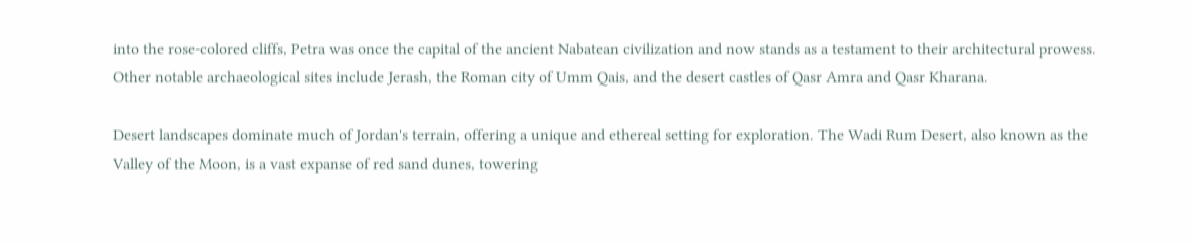into the rose-colored cliffs, Petra was once the capital of the ancient Nabatean civilization and now stands as a testament to their architectural prowess. Other notable archaeological sites include Jerash, the Roman city of Umm Qais, and the desert castles of Qasr Amra and Qasr Kharana.

Desert landscapes dominate much of Jordan's terrain, offering a unique and ethereal setting for exploration. The Wadi Rum Desert, also known as the Valley of the Moon, is a vast expanse of red sand dunes, towering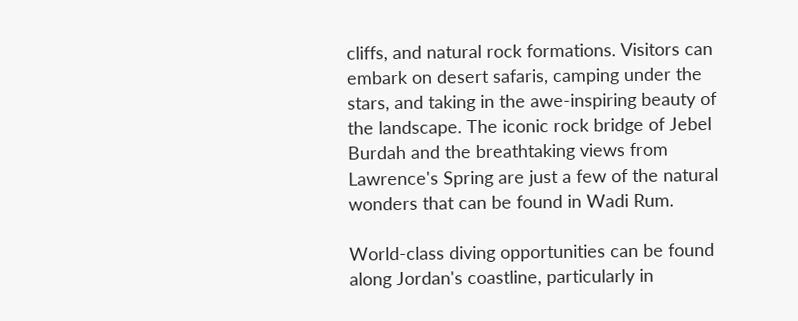cliffs, and natural rock formations. Visitors can embark on desert safaris, camping under the stars, and taking in the awe-inspiring beauty of the landscape. The iconic rock bridge of Jebel Burdah and the breathtaking views from Lawrence's Spring are just a few of the natural wonders that can be found in Wadi Rum.

World-class diving opportunities can be found along Jordan's coastline, particularly in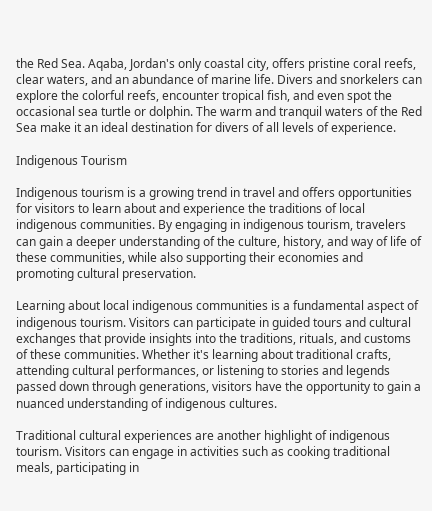the Red Sea. Aqaba, Jordan's only coastal city, offers pristine coral reefs, clear waters, and an abundance of marine life. Divers and snorkelers can explore the colorful reefs, encounter tropical fish, and even spot the occasional sea turtle or dolphin. The warm and tranquil waters of the Red Sea make it an ideal destination for divers of all levels of experience.

Indigenous Tourism

Indigenous tourism is a growing trend in travel and offers opportunities for visitors to learn about and experience the traditions of local indigenous communities. By engaging in indigenous tourism, travelers can gain a deeper understanding of the culture, history, and way of life of these communities, while also supporting their economies and promoting cultural preservation.

Learning about local indigenous communities is a fundamental aspect of indigenous tourism. Visitors can participate in guided tours and cultural exchanges that provide insights into the traditions, rituals, and customs of these communities. Whether it's learning about traditional crafts, attending cultural performances, or listening to stories and legends passed down through generations, visitors have the opportunity to gain a nuanced understanding of indigenous cultures.

Traditional cultural experiences are another highlight of indigenous tourism. Visitors can engage in activities such as cooking traditional meals, participating in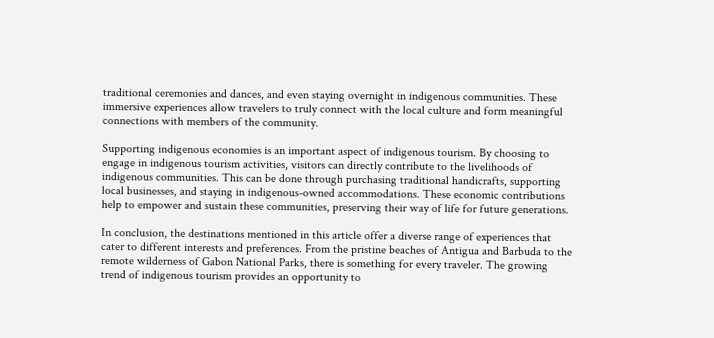traditional ceremonies and dances, and even staying overnight in indigenous communities. These immersive experiences allow travelers to truly connect with the local culture and form meaningful connections with members of the community.

Supporting indigenous economies is an important aspect of indigenous tourism. By choosing to engage in indigenous tourism activities, visitors can directly contribute to the livelihoods of indigenous communities. This can be done through purchasing traditional handicrafts, supporting local businesses, and staying in indigenous-owned accommodations. These economic contributions help to empower and sustain these communities, preserving their way of life for future generations.

In conclusion, the destinations mentioned in this article offer a diverse range of experiences that cater to different interests and preferences. From the pristine beaches of Antigua and Barbuda to the remote wilderness of Gabon National Parks, there is something for every traveler. The growing trend of indigenous tourism provides an opportunity to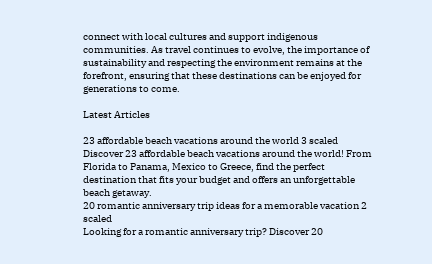connect with local cultures and support indigenous communities. As travel continues to evolve, the importance of sustainability and respecting the environment remains at the forefront, ensuring that these destinations can be enjoyed for generations to come.

Latest Articles

23 affordable beach vacations around the world 3 scaled
Discover 23 affordable beach vacations around the world! From Florida to Panama, Mexico to Greece, find the perfect destination that fits your budget and offers an unforgettable beach getaway.
20 romantic anniversary trip ideas for a memorable vacation 2 scaled
Looking for a romantic anniversary trip? Discover 20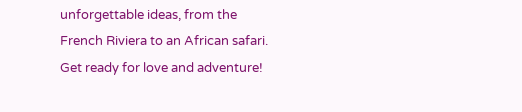unforgettable ideas, from the French Riviera to an African safari. Get ready for love and adventure!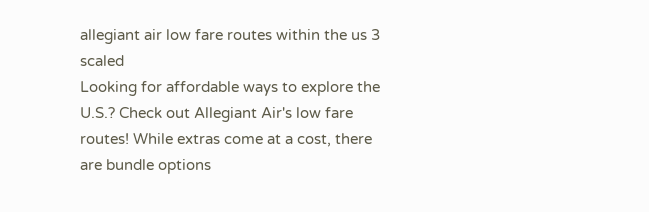allegiant air low fare routes within the us 3 scaled
Looking for affordable ways to explore the U.S.? Check out Allegiant Air's low fare routes! While extras come at a cost, there are bundle options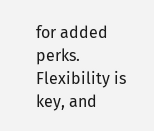for added perks. Flexibility is key, and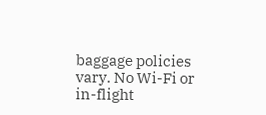baggage policies vary. No Wi-Fi or in-flight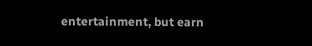entertainment, but earn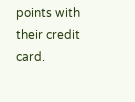points with their credit card.